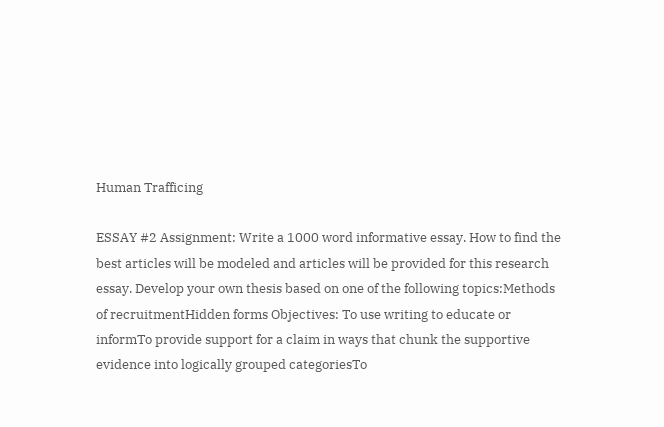Human Trafficing

ESSAY #2 Assignment: Write a 1000 word informative essay. How to find the best articles will be modeled and articles will be provided for this research essay. Develop your own thesis based on one of the following topics:Methods of recruitmentHidden forms Objectives: To use writing to educate or informTo provide support for a claim in ways that chunk the supportive evidence into logically grouped categoriesTo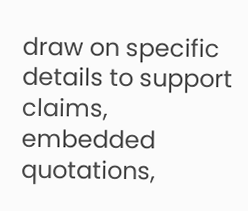draw on specific details to support claims, embedded quotations,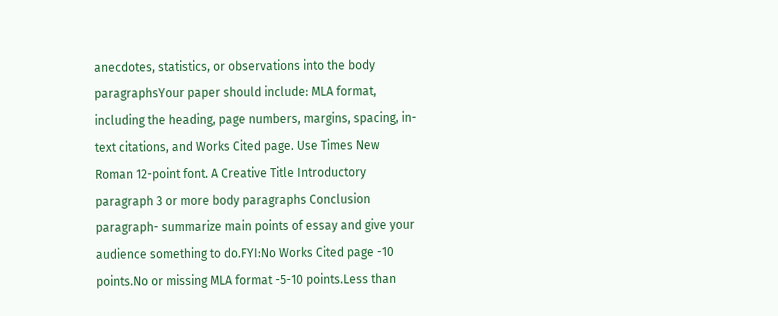anecdotes, statistics, or observations into the body paragraphsYour paper should include: MLA format, including the heading, page numbers, margins, spacing, in-text citations, and Works Cited page. Use Times New Roman 12-point font. A Creative Title Introductory paragraph 3 or more body paragraphs Conclusion paragraph- summarize main points of essay and give your audience something to do.FYI:No Works Cited page -10 points.No or missing MLA format -5-10 points.Less than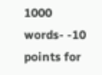1000 words- -10 points for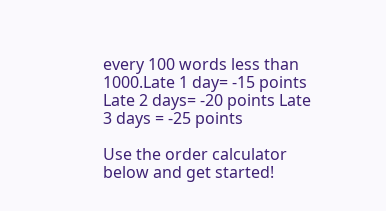every 100 words less than 1000.Late 1 day= -15 points Late 2 days= -20 points Late 3 days = -25 points

Use the order calculator below and get started!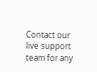Contact our live support team for any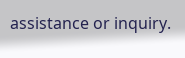assistance or inquiry.